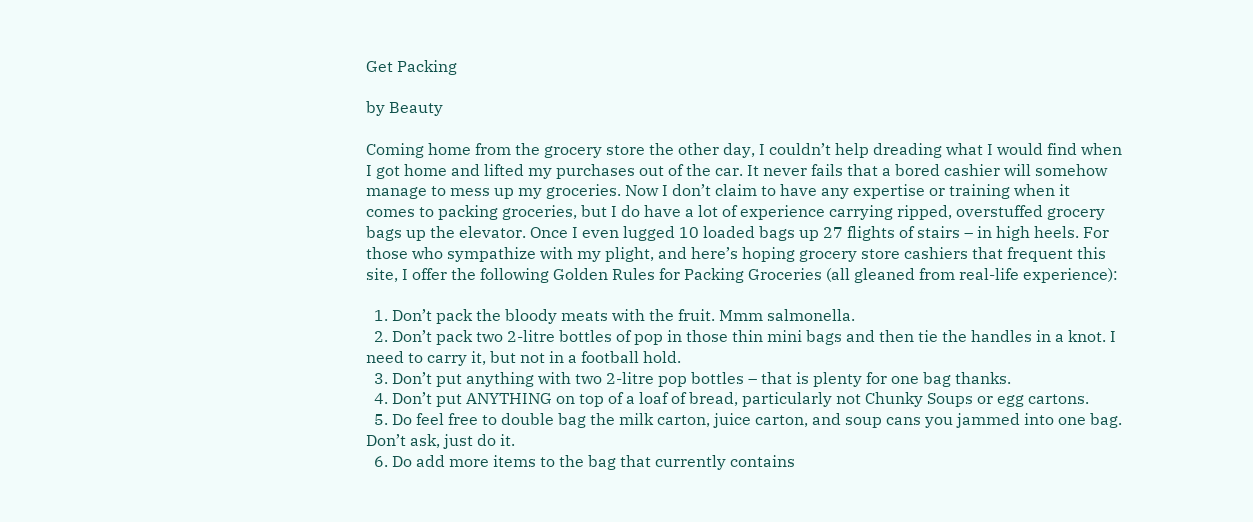Get Packing

by Beauty

Coming home from the grocery store the other day, I couldn’t help dreading what I would find when I got home and lifted my purchases out of the car. It never fails that a bored cashier will somehow manage to mess up my groceries. Now I don’t claim to have any expertise or training when it comes to packing groceries, but I do have a lot of experience carrying ripped, overstuffed grocery bags up the elevator. Once I even lugged 10 loaded bags up 27 flights of stairs – in high heels. For those who sympathize with my plight, and here’s hoping grocery store cashiers that frequent this site, I offer the following Golden Rules for Packing Groceries (all gleaned from real-life experience):

  1. Don’t pack the bloody meats with the fruit. Mmm salmonella.
  2. Don’t pack two 2-litre bottles of pop in those thin mini bags and then tie the handles in a knot. I need to carry it, but not in a football hold.
  3. Don’t put anything with two 2-litre pop bottles – that is plenty for one bag thanks.
  4. Don’t put ANYTHING on top of a loaf of bread, particularly not Chunky Soups or egg cartons.
  5. Do feel free to double bag the milk carton, juice carton, and soup cans you jammed into one bag. Don’t ask, just do it.
  6. Do add more items to the bag that currently contains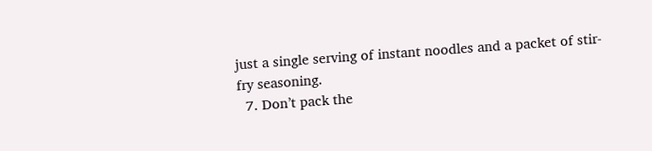just a single serving of instant noodles and a packet of stir-fry seasoning.
  7. Don’t pack the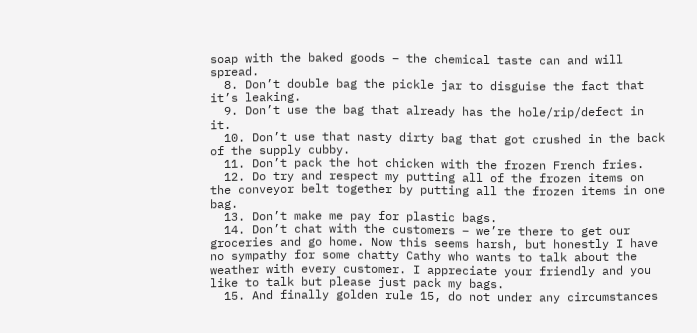soap with the baked goods – the chemical taste can and will spread.
  8. Don’t double bag the pickle jar to disguise the fact that it’s leaking.
  9. Don’t use the bag that already has the hole/rip/defect in it.
  10. Don’t use that nasty dirty bag that got crushed in the back of the supply cubby.
  11. Don’t pack the hot chicken with the frozen French fries.
  12. Do try and respect my putting all of the frozen items on the conveyor belt together by putting all the frozen items in one bag.
  13. Don’t make me pay for plastic bags.
  14. Don’t chat with the customers – we’re there to get our groceries and go home. Now this seems harsh, but honestly I have no sympathy for some chatty Cathy who wants to talk about the weather with every customer. I appreciate your friendly and you like to talk but please just pack my bags.
  15. And finally golden rule 15, do not under any circumstances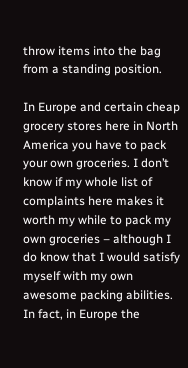throw items into the bag from a standing position.

In Europe and certain cheap grocery stores here in North America you have to pack your own groceries. I don’t know if my whole list of complaints here makes it worth my while to pack my own groceries – although I do know that I would satisfy myself with my own awesome packing abilities. In fact, in Europe the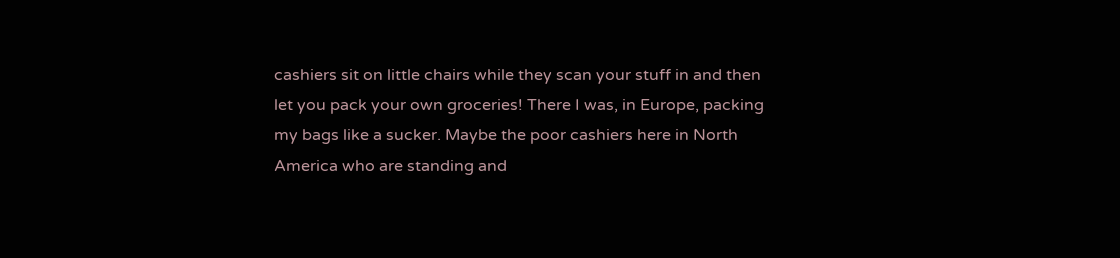cashiers sit on little chairs while they scan your stuff in and then let you pack your own groceries! There I was, in Europe, packing my bags like a sucker. Maybe the poor cashiers here in North America who are standing and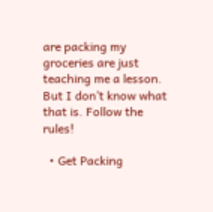are packing my groceries are just teaching me a lesson. But I don’t know what that is. Follow the rules!

  • Get Packing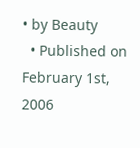• by Beauty
  • Published on February 1st, 2006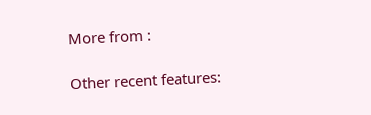More from :

Other recent features: